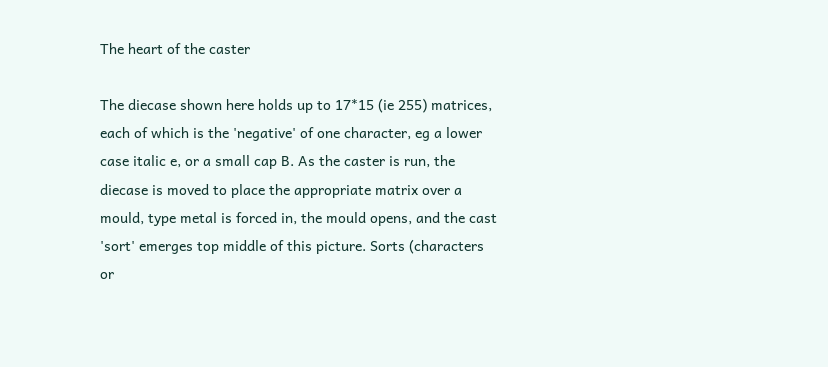The heart of the caster

The diecase shown here holds up to 17*15 (ie 255) matrices, each of which is the 'negative' of one character, eg a lower case italic e, or a small cap B. As the caster is run, the diecase is moved to place the appropriate matrix over a mould, type metal is forced in, the mould opens, and the cast 'sort' emerges top middle of this picture. Sorts (characters or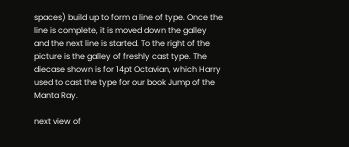spaces) build up to form a line of type. Once the line is complete, it is moved down the galley and the next line is started. To the right of the picture is the galley of freshly cast type. The diecase shown is for 14pt Octavian, which Harry used to cast the type for our book Jump of the Manta Ray.

next view of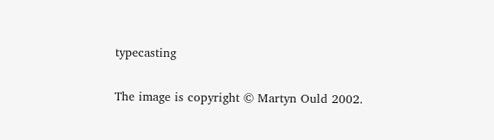typecasting

The image is copyright © Martyn Ould 2002.